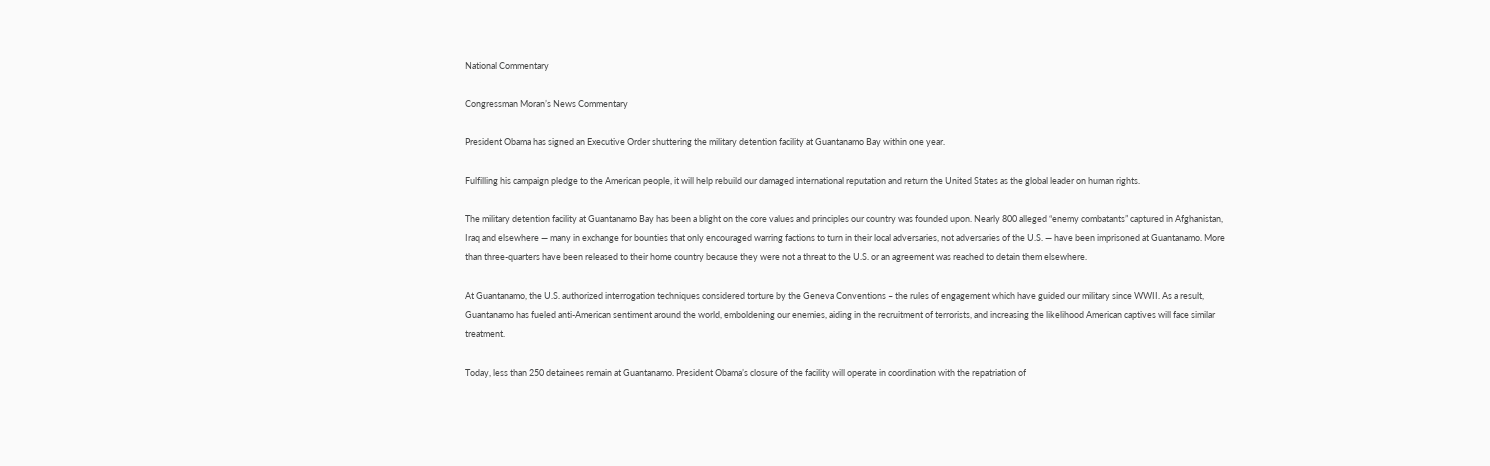National Commentary

Congressman Moran’s News Commentary

President Obama has signed an Executive Order shuttering the military detention facility at Guantanamo Bay within one year.

Fulfilling his campaign pledge to the American people, it will help rebuild our damaged international reputation and return the United States as the global leader on human rights.

The military detention facility at Guantanamo Bay has been a blight on the core values and principles our country was founded upon. Nearly 800 alleged “enemy combatants” captured in Afghanistan, Iraq and elsewhere — many in exchange for bounties that only encouraged warring factions to turn in their local adversaries, not adversaries of the U.S. — have been imprisoned at Guantanamo. More than three-quarters have been released to their home country because they were not a threat to the U.S. or an agreement was reached to detain them elsewhere.

At Guantanamo, the U.S. authorized interrogation techniques considered torture by the Geneva Conventions – the rules of engagement which have guided our military since WWII. As a result, Guantanamo has fueled anti-American sentiment around the world, emboldening our enemies, aiding in the recruitment of terrorists, and increasing the likelihood American captives will face similar treatment.

Today, less than 250 detainees remain at Guantanamo. President Obama’s closure of the facility will operate in coordination with the repatriation of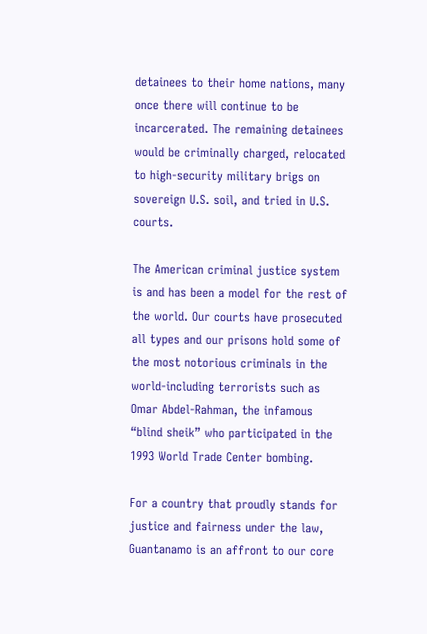detainees to their home nations, many once there will continue to be incarcerated. The remaining detainees would be criminally charged, relocated to high-security military brigs on sovereign U.S. soil, and tried in U.S. courts.

The American criminal justice system is and has been a model for the rest of the world. Our courts have prosecuted all types and our prisons hold some of the most notorious criminals in the world-including terrorists such as Omar Abdel-Rahman, the infamous “blind sheik” who participated in the 1993 World Trade Center bombing.

For a country that proudly stands for justice and fairness under the law, Guantanamo is an affront to our core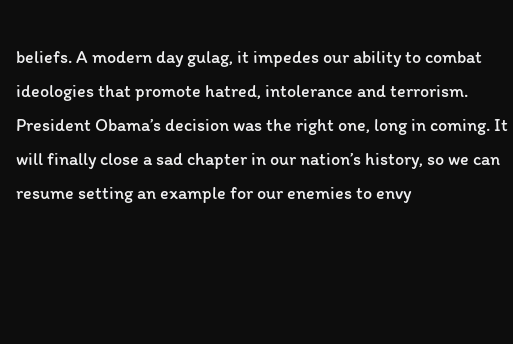beliefs. A modern day gulag, it impedes our ability to combat ideologies that promote hatred, intolerance and terrorism. President Obama’s decision was the right one, long in coming. It will finally close a sad chapter in our nation’s history, so we can resume setting an example for our enemies to envy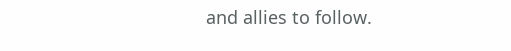and allies to follow.